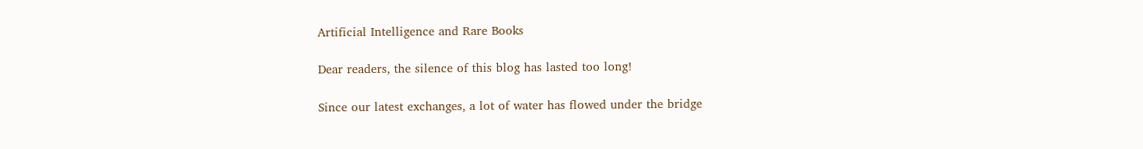Artificial Intelligence and Rare Books

Dear readers, the silence of this blog has lasted too long!

Since our latest exchanges, a lot of water has flowed under the bridge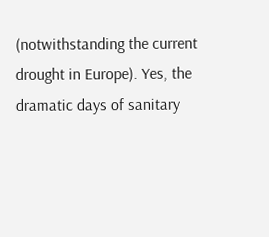(notwithstanding the current drought in Europe). Yes, the dramatic days of sanitary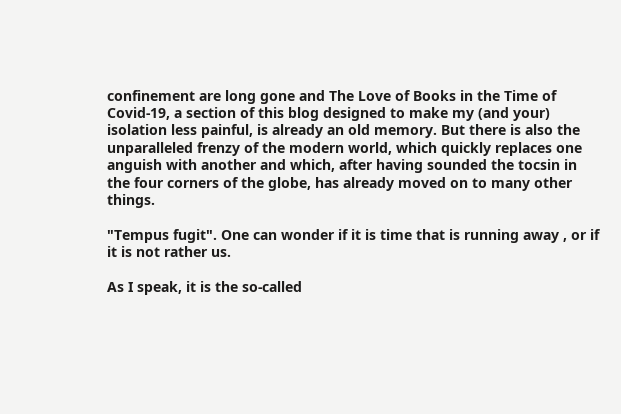confinement are long gone and The Love of Books in the Time of Covid-19, a section of this blog designed to make my (and your) isolation less painful, is already an old memory. But there is also the unparalleled frenzy of the modern world, which quickly replaces one anguish with another and which, after having sounded the tocsin in the four corners of the globe, has already moved on to many other things.

"Tempus fugit". One can wonder if it is time that is running away , or if it is not rather us.

As I speak, it is the so-called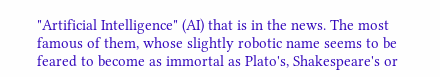"Artificial Intelligence" (AI) that is in the news. The most famous of them, whose slightly robotic name seems to be feared to become as immortal as Plato's, Shakespeare's or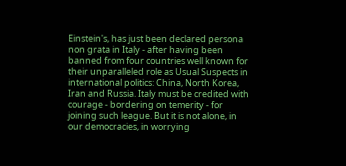Einstein's, has just been declared persona non grata in Italy - after having been banned from four countries well known for their unparalleled role as Usual Suspects in international politics: China, North Korea, Iran and Russia. Italy must be credited with courage - bordering on temerity - for joining such league. But it is not alone, in our democracies, in worrying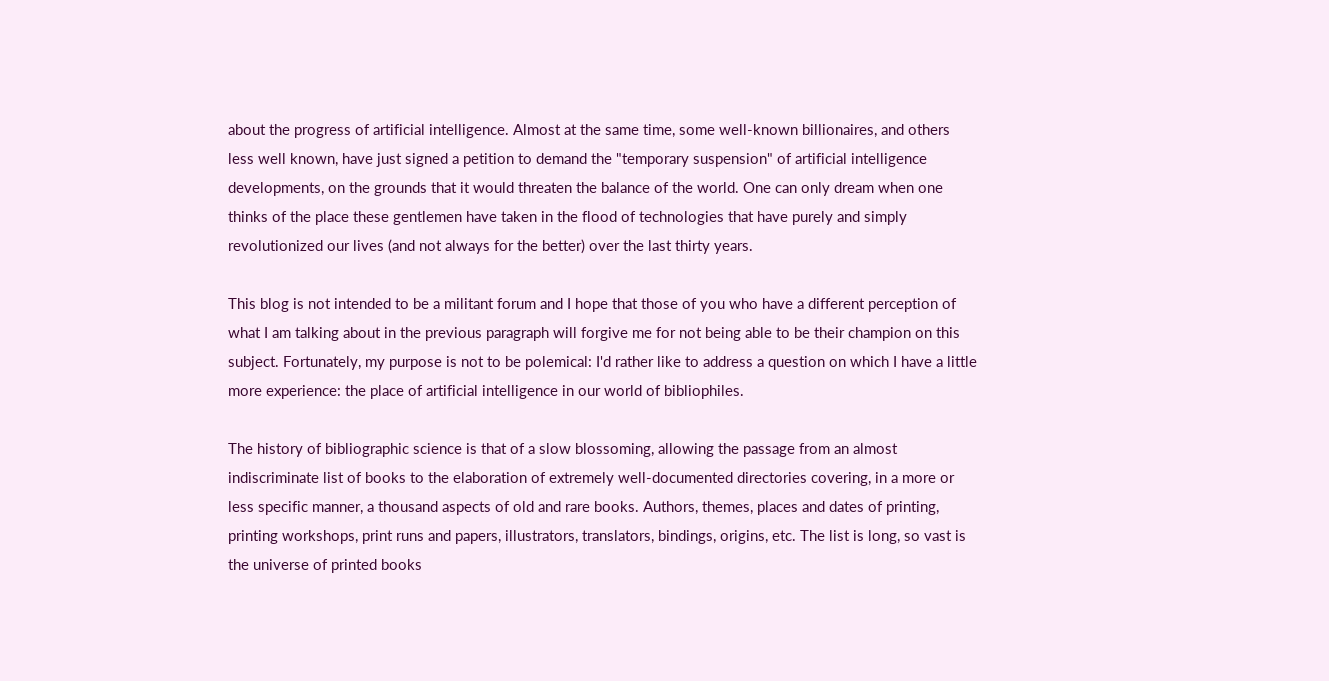about the progress of artificial intelligence. Almost at the same time, some well-known billionaires, and others less well known, have just signed a petition to demand the "temporary suspension" of artificial intelligence developments, on the grounds that it would threaten the balance of the world. One can only dream when one thinks of the place these gentlemen have taken in the flood of technologies that have purely and simply revolutionized our lives (and not always for the better) over the last thirty years.

This blog is not intended to be a militant forum and I hope that those of you who have a different perception of what I am talking about in the previous paragraph will forgive me for not being able to be their champion on this subject. Fortunately, my purpose is not to be polemical: I'd rather like to address a question on which I have a little more experience: the place of artificial intelligence in our world of bibliophiles.

The history of bibliographic science is that of a slow blossoming, allowing the passage from an almost indiscriminate list of books to the elaboration of extremely well-documented directories covering, in a more or less specific manner, a thousand aspects of old and rare books. Authors, themes, places and dates of printing, printing workshops, print runs and papers, illustrators, translators, bindings, origins, etc. The list is long, so vast is the universe of printed books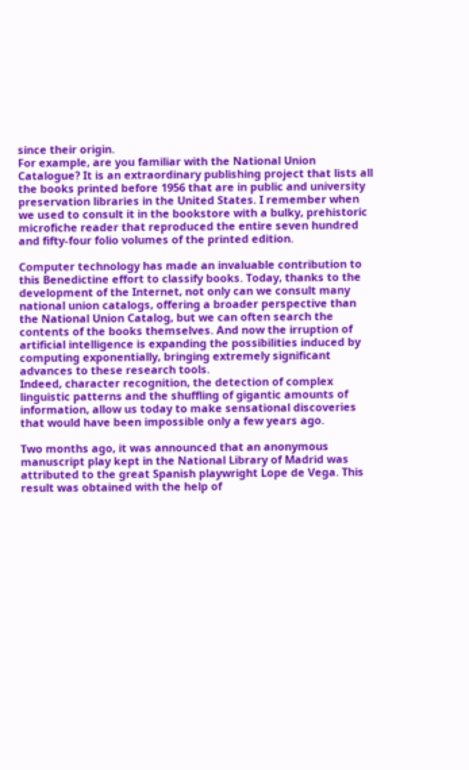since their origin.
For example, are you familiar with the National Union Catalogue? It is an extraordinary publishing project that lists all the books printed before 1956 that are in public and university preservation libraries in the United States. I remember when we used to consult it in the bookstore with a bulky, prehistoric microfiche reader that reproduced the entire seven hundred and fifty-four folio volumes of the printed edition.

Computer technology has made an invaluable contribution to this Benedictine effort to classify books. Today, thanks to the development of the Internet, not only can we consult many national union catalogs, offering a broader perspective than the National Union Catalog, but we can often search the contents of the books themselves. And now the irruption of artificial intelligence is expanding the possibilities induced by computing exponentially, bringing extremely significant advances to these research tools.
Indeed, character recognition, the detection of complex linguistic patterns and the shuffling of gigantic amounts of information, allow us today to make sensational discoveries that would have been impossible only a few years ago.

Two months ago, it was announced that an anonymous manuscript play kept in the National Library of Madrid was attributed to the great Spanish playwright Lope de Vega. This result was obtained with the help of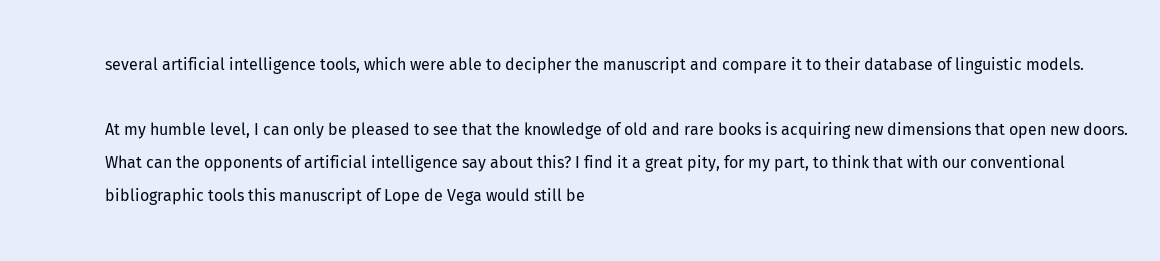several artificial intelligence tools, which were able to decipher the manuscript and compare it to their database of linguistic models.

At my humble level, I can only be pleased to see that the knowledge of old and rare books is acquiring new dimensions that open new doors. What can the opponents of artificial intelligence say about this? I find it a great pity, for my part, to think that with our conventional bibliographic tools this manuscript of Lope de Vega would still be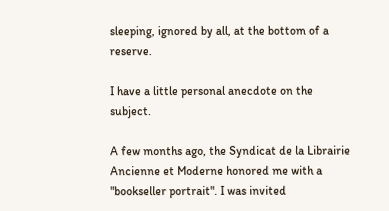sleeping, ignored by all, at the bottom of a reserve.

I have a little personal anecdote on the subject.

A few months ago, the Syndicat de la Librairie Ancienne et Moderne honored me with a "bookseller portrait". I was invited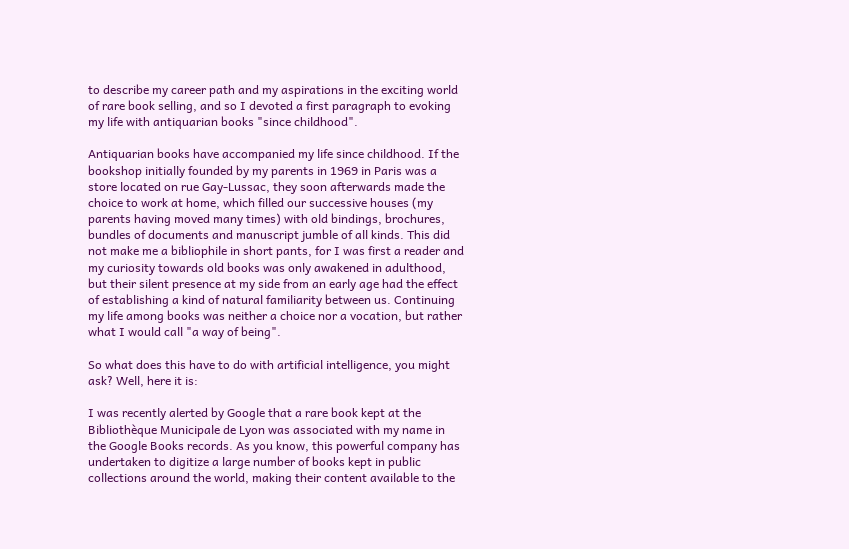to describe my career path and my aspirations in the exciting world of rare book selling, and so I devoted a first paragraph to evoking my life with antiquarian books "since childhood".

Antiquarian books have accompanied my life since childhood. If the bookshop initially founded by my parents in 1969 in Paris was a store located on rue Gay-Lussac, they soon afterwards made the choice to work at home, which filled our successive houses (my parents having moved many times) with old bindings, brochures, bundles of documents and manuscript jumble of all kinds. This did not make me a bibliophile in short pants, for I was first a reader and my curiosity towards old books was only awakened in adulthood, but their silent presence at my side from an early age had the effect of establishing a kind of natural familiarity between us. Continuing my life among books was neither a choice nor a vocation, but rather what I would call "a way of being".

So what does this have to do with artificial intelligence, you might ask? Well, here it is:

I was recently alerted by Google that a rare book kept at the Bibliothèque Municipale de Lyon was associated with my name in the Google Books records. As you know, this powerful company has undertaken to digitize a large number of books kept in public collections around the world, making their content available to the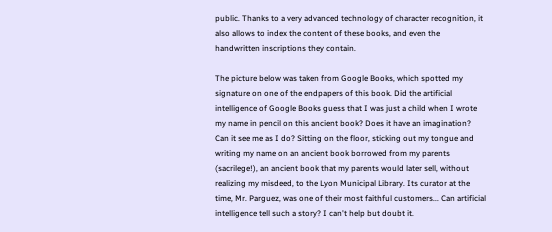public. Thanks to a very advanced technology of character recognition, it also allows to index the content of these books, and even the handwritten inscriptions they contain.

The picture below was taken from Google Books, which spotted my signature on one of the endpapers of this book. Did the artificial intelligence of Google Books guess that I was just a child when I wrote my name in pencil on this ancient book? Does it have an imagination? Can it see me as I do? Sitting on the floor, sticking out my tongue and writing my name on an ancient book borrowed from my parents (sacrilege!), an ancient book that my parents would later sell, without realizing my misdeed, to the Lyon Municipal Library. Its curator at the time, Mr. Parguez, was one of their most faithful customers... Can artificial intelligence tell such a story? I can't help but doubt it.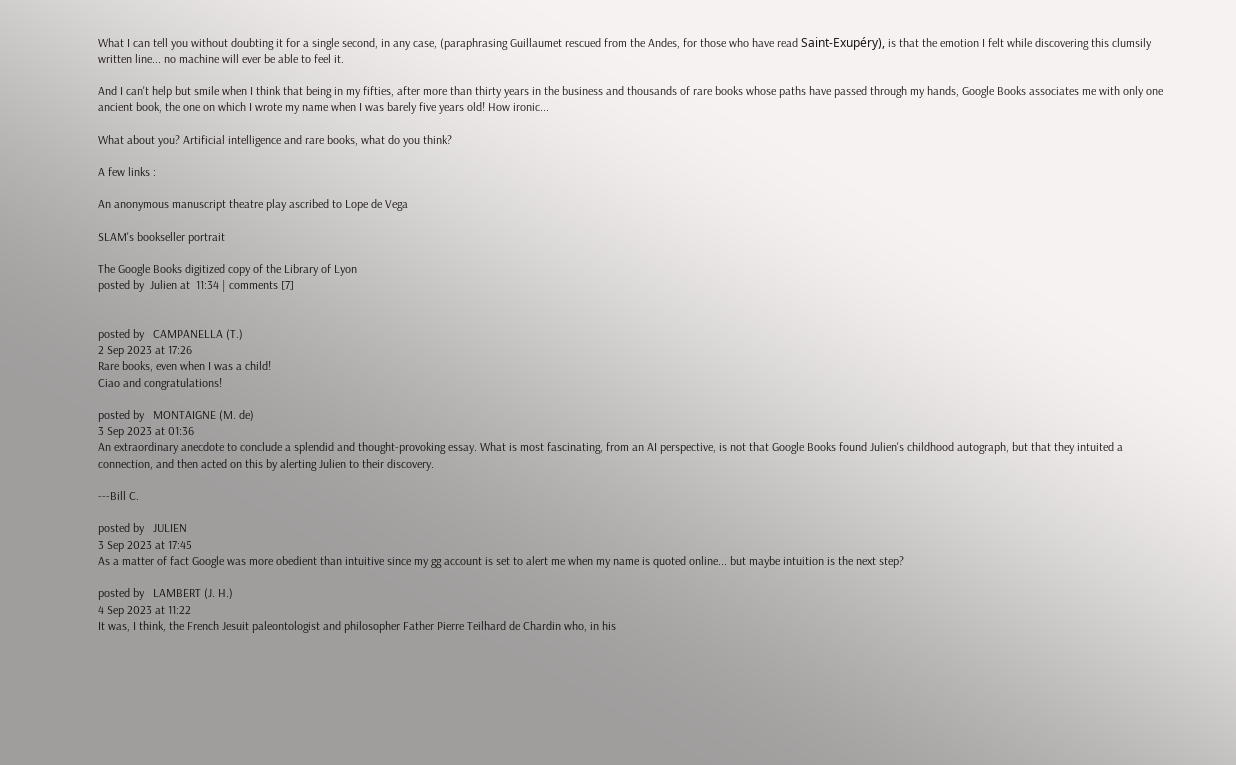What I can tell you without doubting it for a single second, in any case, (paraphrasing Guillaumet rescued from the Andes, for those who have read Saint-Exupéry), is that the emotion I felt while discovering this clumsily written line... no machine will ever be able to feel it.

And I can't help but smile when I think that being in my fifties, after more than thirty years in the business and thousands of rare books whose paths have passed through my hands, Google Books associates me with only one ancient book, the one on which I wrote my name when I was barely five years old! How ironic...

What about you? Artificial intelligence and rare books, what do you think?

A few links :

An anonymous manuscript theatre play ascribed to Lope de Vega

SLAM's bookseller portrait

The Google Books digitized copy of the Library of Lyon
posted by  Julien at  11:34 | comments [7]


posted by   CAMPANELLA (T.)
2 Sep 2023 at 17:26
Rare books, even when I was a child!
Ciao and congratulations!

posted by   MONTAIGNE (M. de)
3 Sep 2023 at 01:36
An extraordinary anecdote to conclude a splendid and thought-provoking essay. What is most fascinating, from an AI perspective, is not that Google Books found Julien's childhood autograph, but that they intuited a connection, and then acted on this by alerting Julien to their discovery.

---Bill C.

posted by   JULIEN
3 Sep 2023 at 17:45
As a matter of fact Google was more obedient than intuitive since my gg account is set to alert me when my name is quoted online... but maybe intuition is the next step?

posted by   LAMBERT (J. H.)
4 Sep 2023 at 11:22
It was, I think, the French Jesuit paleontologist and philosopher Father Pierre Teilhard de Chardin who, in his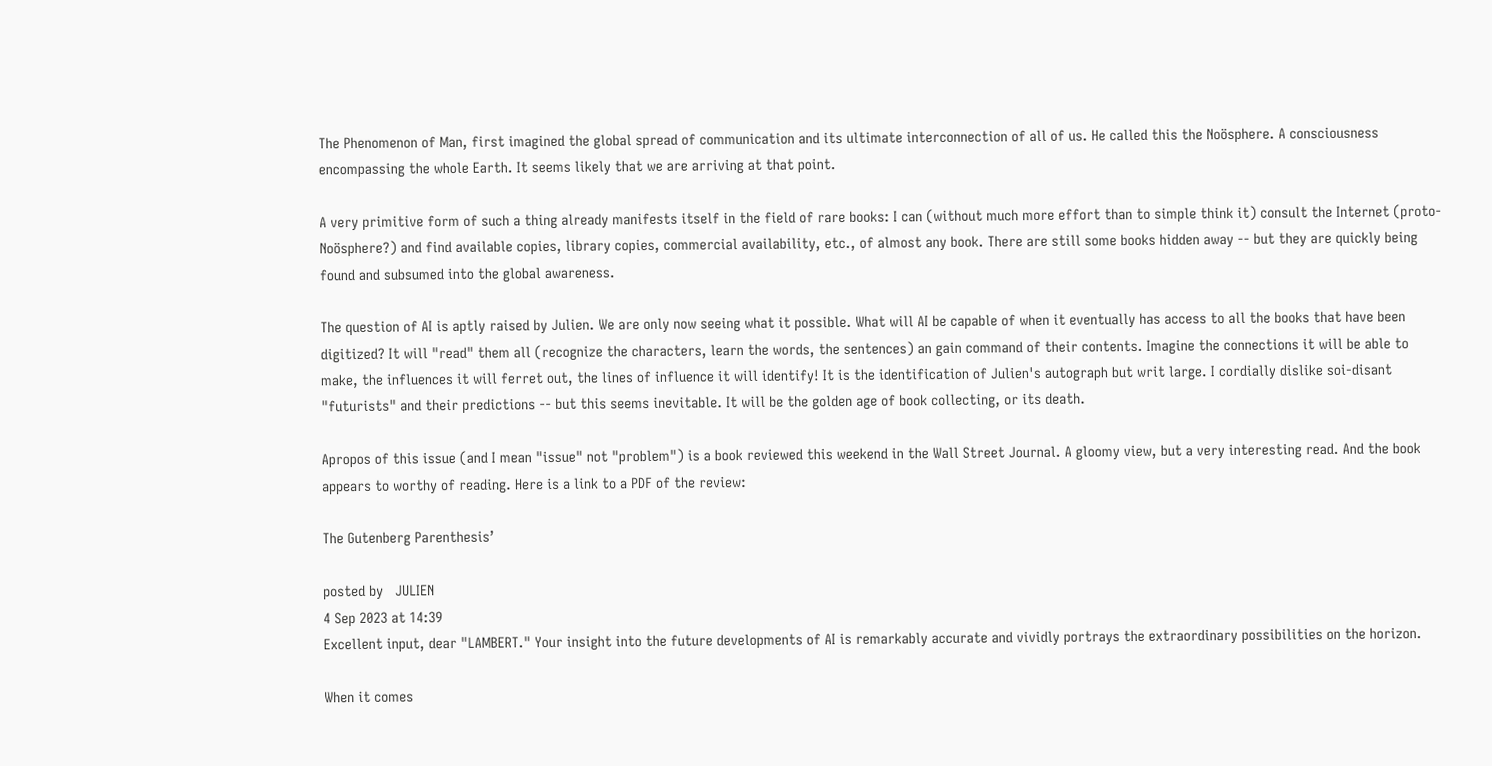The Phenomenon of Man, first imagined the global spread of communication and its ultimate interconnection of all of us. He called this the Noösphere. A consciousness encompassing the whole Earth. It seems likely that we are arriving at that point.

A very primitive form of such a thing already manifests itself in the field of rare books: I can (without much more effort than to simple think it) consult the Internet (proto-Noösphere?) and find available copies, library copies, commercial availability, etc., of almost any book. There are still some books hidden away -- but they are quickly being found and subsumed into the global awareness.

The question of AI is aptly raised by Julien. We are only now seeing what it possible. What will AI be capable of when it eventually has access to all the books that have been digitized? It will "read" them all (recognize the characters, learn the words, the sentences) an gain command of their contents. Imagine the connections it will be able to make, the influences it will ferret out, the lines of influence it will identify! It is the identification of Julien's autograph but writ large. I cordially dislike soi-disant "futurists" and their predictions -- but this seems inevitable. It will be the golden age of book collecting, or its death.

Apropos of this issue (and I mean "issue" not "problem") is a book reviewed this weekend in the Wall Street Journal. A gloomy view, but a very interesting read. And the book appears to worthy of reading. Here is a link to a PDF of the review:

The Gutenberg Parenthesis’

posted by   JULIEN
4 Sep 2023 at 14:39
Excellent input, dear "LAMBERT." Your insight into the future developments of AI is remarkably accurate and vividly portrays the extraordinary possibilities on the horizon.

When it comes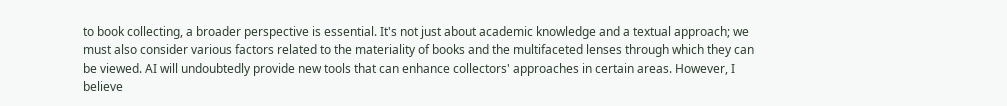to book collecting, a broader perspective is essential. It's not just about academic knowledge and a textual approach; we must also consider various factors related to the materiality of books and the multifaceted lenses through which they can be viewed. AI will undoubtedly provide new tools that can enhance collectors' approaches in certain areas. However, I believe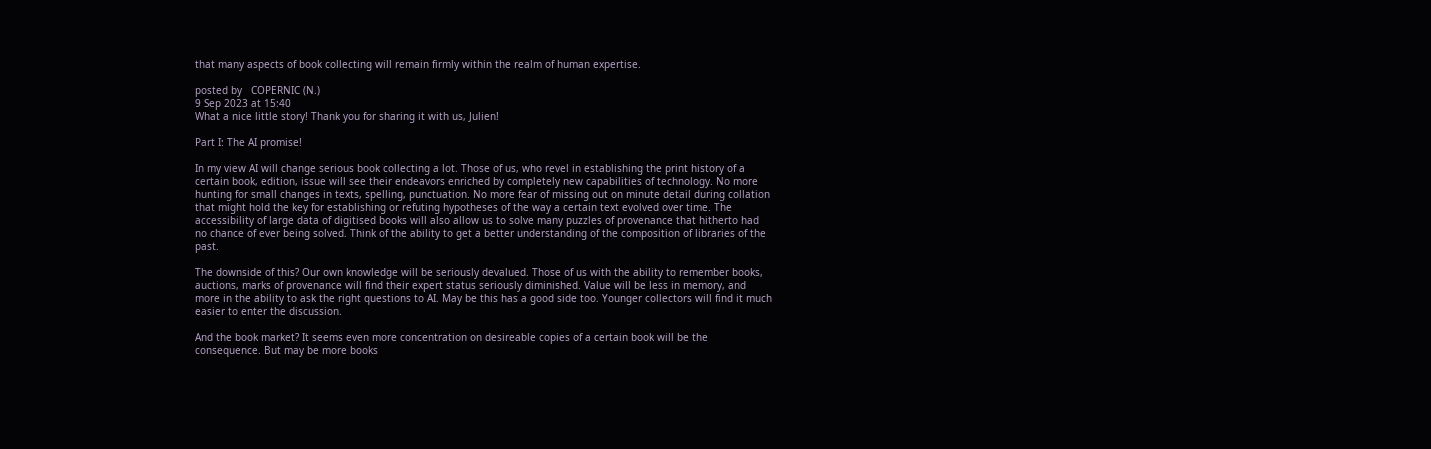that many aspects of book collecting will remain firmly within the realm of human expertise.

posted by   COPERNIC (N.)
9 Sep 2023 at 15:40
What a nice little story! Thank you for sharing it with us, Julien!

Part I: The AI promise!

In my view AI will change serious book collecting a lot. Those of us, who revel in establishing the print history of a certain book, edition, issue will see their endeavors enriched by completely new capabilities of technology. No more hunting for small changes in texts, spelling, punctuation. No more fear of missing out on minute detail during collation that might hold the key for establishing or refuting hypotheses of the way a certain text evolved over time. The accessibility of large data of digitised books will also allow us to solve many puzzles of provenance that hitherto had no chance of ever being solved. Think of the ability to get a better understanding of the composition of libraries of the past.

The downside of this? Our own knowledge will be seriously devalued. Those of us with the ability to remember books, auctions, marks of provenance will find their expert status seriously diminished. Value will be less in memory, and more in the ability to ask the right questions to AI. May be this has a good side too. Younger collectors will find it much easier to enter the discussion.

And the book market? It seems even more concentration on desireable copies of a certain book will be the consequence. But may be more books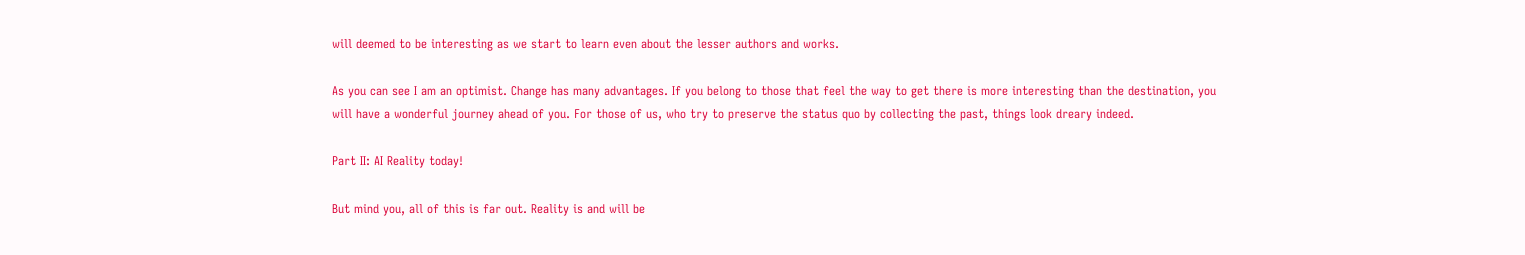will deemed to be interesting as we start to learn even about the lesser authors and works.

As you can see I am an optimist. Change has many advantages. If you belong to those that feel the way to get there is more interesting than the destination, you will have a wonderful journey ahead of you. For those of us, who try to preserve the status quo by collecting the past, things look dreary indeed.

Part II: AI Reality today!

But mind you, all of this is far out. Reality is and will be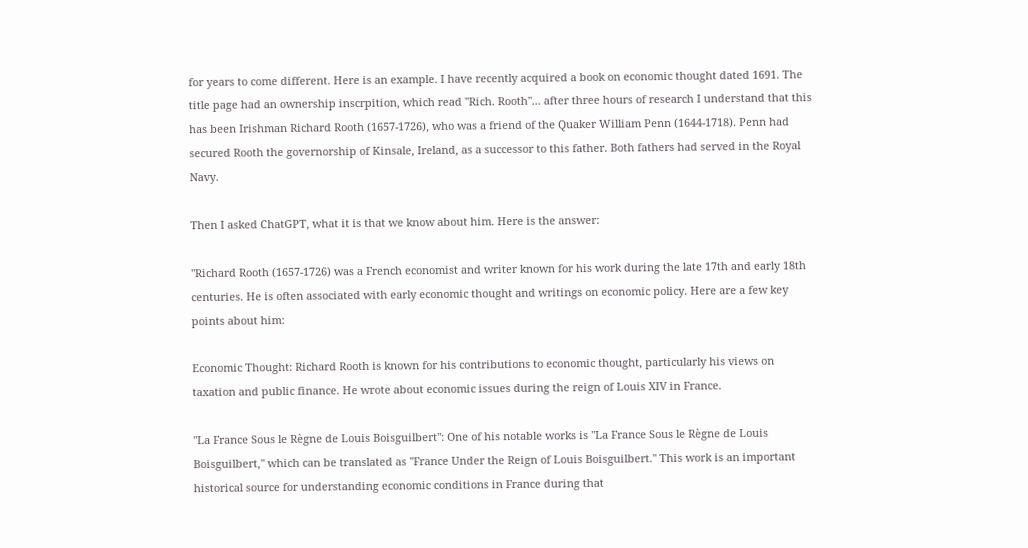for years to come different. Here is an example. I have recently acquired a book on economic thought dated 1691. The title page had an ownership inscrpition, which read "Rich. Rooth"... after three hours of research I understand that this has been Irishman Richard Rooth (1657-1726), who was a friend of the Quaker William Penn (1644-1718). Penn had secured Rooth the governorship of Kinsale, Ireland, as a successor to this father. Both fathers had served in the Royal Navy.

Then I asked ChatGPT, what it is that we know about him. Here is the answer:

"Richard Rooth (1657-1726) was a French economist and writer known for his work during the late 17th and early 18th centuries. He is often associated with early economic thought and writings on economic policy. Here are a few key points about him:

Economic Thought: Richard Rooth is known for his contributions to economic thought, particularly his views on taxation and public finance. He wrote about economic issues during the reign of Louis XIV in France.

"La France Sous le Règne de Louis Boisguilbert": One of his notable works is "La France Sous le Règne de Louis Boisguilbert," which can be translated as "France Under the Reign of Louis Boisguilbert." This work is an important historical source for understanding economic conditions in France during that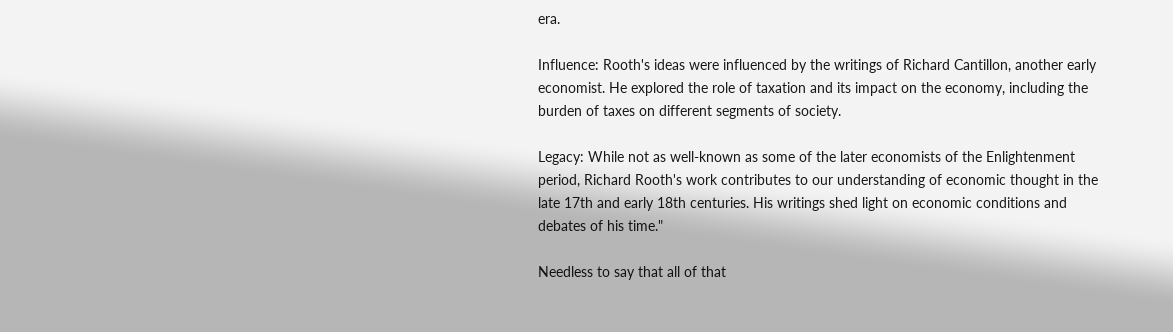era.

Influence: Rooth's ideas were influenced by the writings of Richard Cantillon, another early economist. He explored the role of taxation and its impact on the economy, including the burden of taxes on different segments of society.

Legacy: While not as well-known as some of the later economists of the Enlightenment period, Richard Rooth's work contributes to our understanding of economic thought in the late 17th and early 18th centuries. His writings shed light on economic conditions and debates of his time."

Needless to say that all of that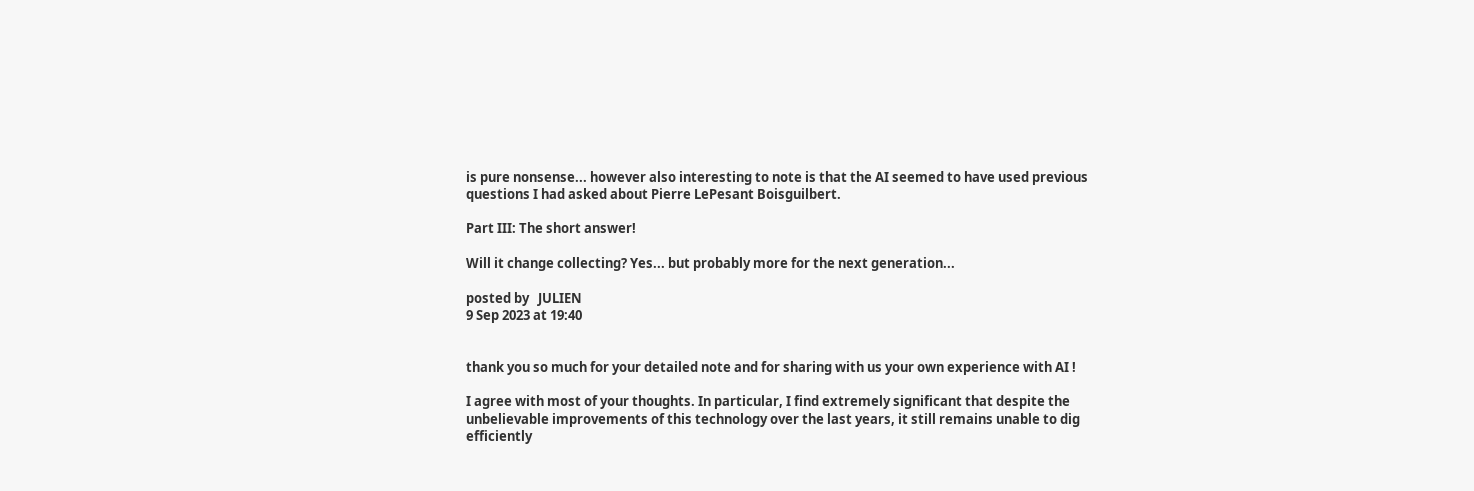is pure nonsense... however also interesting to note is that the AI seemed to have used previous questions I had asked about Pierre LePesant Boisguilbert.

Part III: The short answer!

Will it change collecting? Yes... but probably more for the next generation...

posted by   JULIEN
9 Sep 2023 at 19:40


thank you so much for your detailed note and for sharing with us your own experience with AI !

I agree with most of your thoughts. In particular, I find extremely significant that despite the unbelievable improvements of this technology over the last years, it still remains unable to dig efficiently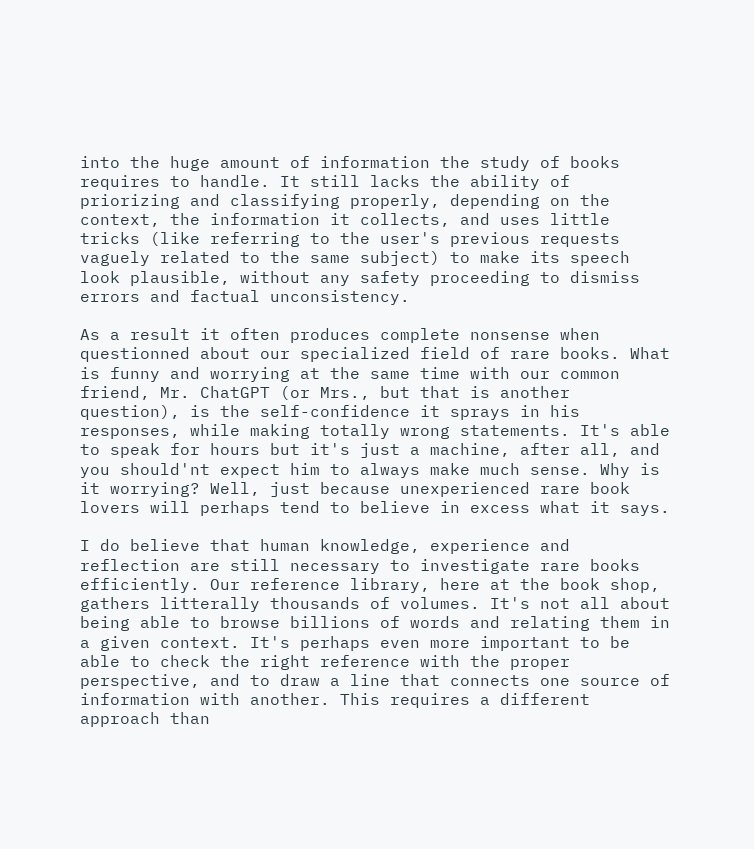into the huge amount of information the study of books requires to handle. It still lacks the ability of priorizing and classifying properly, depending on the context, the information it collects, and uses little tricks (like referring to the user's previous requests vaguely related to the same subject) to make its speech look plausible, without any safety proceeding to dismiss errors and factual unconsistency.

As a result it often produces complete nonsense when questionned about our specialized field of rare books. What is funny and worrying at the same time with our common friend, Mr. ChatGPT (or Mrs., but that is another question), is the self-confidence it sprays in his responses, while making totally wrong statements. It's able to speak for hours but it's just a machine, after all, and you should'nt expect him to always make much sense. Why is it worrying? Well, just because unexperienced rare book lovers will perhaps tend to believe in excess what it says.

I do believe that human knowledge, experience and reflection are still necessary to investigate rare books efficiently. Our reference library, here at the book shop, gathers litterally thousands of volumes. It's not all about being able to browse billions of words and relating them in a given context. It's perhaps even more important to be able to check the right reference with the proper perspective, and to draw a line that connects one source of information with another. This requires a different approach than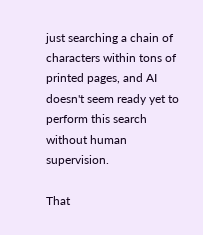just searching a chain of characters within tons of printed pages, and AI doesn't seem ready yet to perform this search without human supervision.

That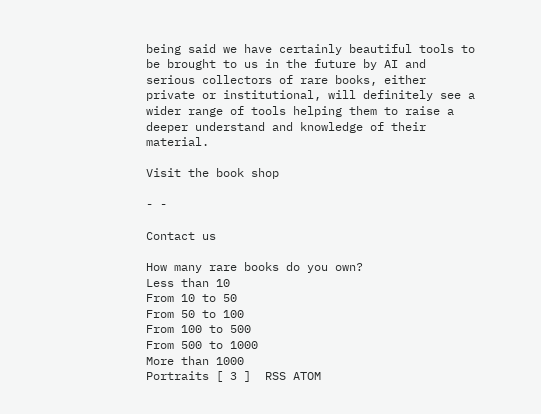being said we have certainly beautiful tools to be brought to us in the future by AI and serious collectors of rare books, either private or institutional, will definitely see a wider range of tools helping them to raise a deeper understand and knowledge of their material.

Visit the book shop

- -

Contact us

How many rare books do you own?
Less than 10
From 10 to 50
From 50 to 100
From 100 to 500
From 500 to 1000
More than 1000
Portraits [ 3 ]  RSS ATOM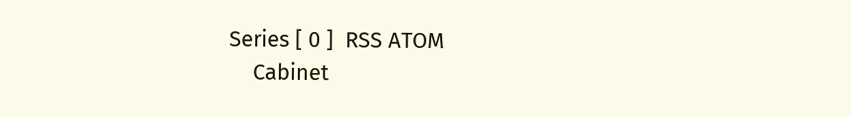Series [ 0 ]  RSS ATOM
    Cabinet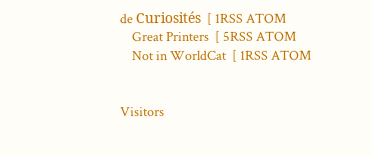de Curiosités  [ 1RSS ATOM
    Great Printers  [ 5RSS ATOM
    Not in WorldCat  [ 1RSS ATOM


Visitors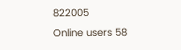822005
Online users 58